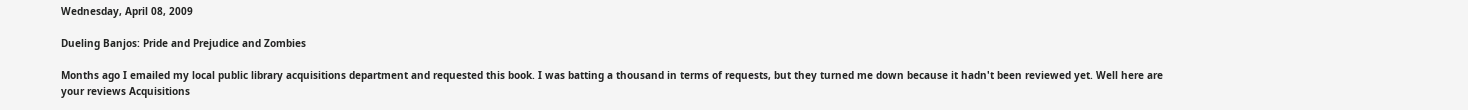Wednesday, April 08, 2009

Dueling Banjos: Pride and Prejudice and Zombies

Months ago I emailed my local public library acquisitions department and requested this book. I was batting a thousand in terms of requests, but they turned me down because it hadn't been reviewed yet. Well here are your reviews Acquisitions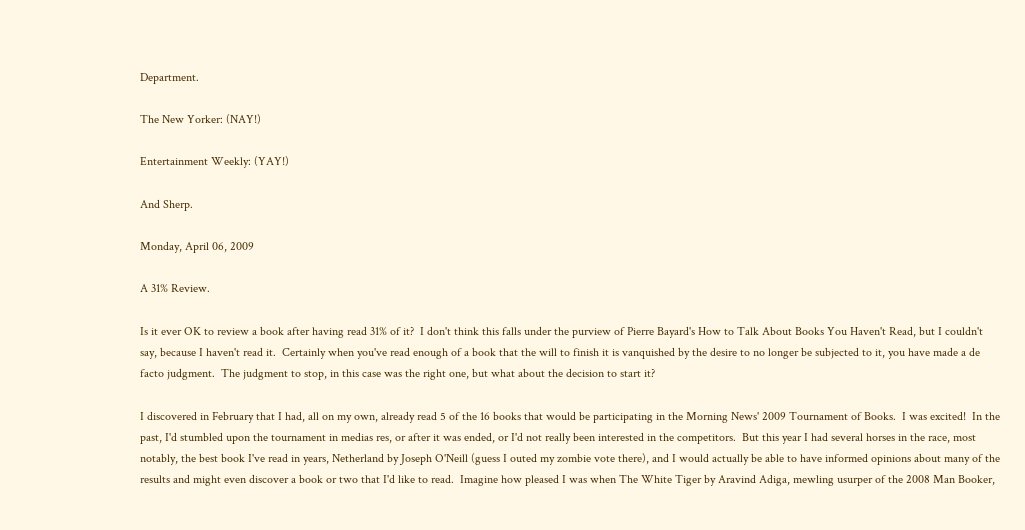Department.

The New Yorker: (NAY!)

Entertainment Weekly: (YAY!)

And Sherp.

Monday, April 06, 2009

A 31% Review.

Is it ever OK to review a book after having read 31% of it?  I don't think this falls under the purview of Pierre Bayard's How to Talk About Books You Haven't Read, but I couldn't say, because I haven't read it.  Certainly when you've read enough of a book that the will to finish it is vanquished by the desire to no longer be subjected to it, you have made a de facto judgment.  The judgment to stop, in this case was the right one, but what about the decision to start it?

I discovered in February that I had, all on my own, already read 5 of the 16 books that would be participating in the Morning News' 2009 Tournament of Books.  I was excited!  In the past, I'd stumbled upon the tournament in medias res, or after it was ended, or I'd not really been interested in the competitors.  But this year I had several horses in the race, most notably, the best book I've read in years, Netherland by Joseph O'Neill (guess I outed my zombie vote there), and I would actually be able to have informed opinions about many of the results and might even discover a book or two that I'd like to read.  Imagine how pleased I was when The White Tiger by Aravind Adiga, mewling usurper of the 2008 Man Booker,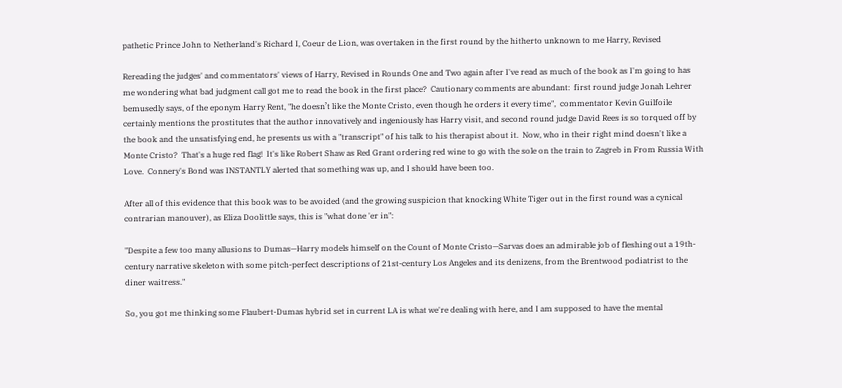pathetic Prince John to Netherland's Richard I, Coeur de Lion, was overtaken in the first round by the hitherto unknown to me Harry, Revised

Rereading the judges' and commentators' views of Harry, Revised in Rounds One and Two again after I've read as much of the book as I'm going to has me wondering what bad judgment call got me to read the book in the first place?  Cautionary comments are abundant:  first round judge Jonah Lehrer bemusedly says, of the eponym Harry Rent, "he doesn’t like the Monte Cristo, even though he orders it every time",  commentator Kevin Guilfoile certainly mentions the prostitutes that the author innovatively and ingeniously has Harry visit, and second round judge David Rees is so torqued off by the book and the unsatisfying end, he presents us with a "transcript" of his talk to his therapist about it.  Now, who in their right mind doesn't like a Monte Cristo?  That's a huge red flag!  It's like Robert Shaw as Red Grant ordering red wine to go with the sole on the train to Zagreb in From Russia With Love.  Connery's Bond was INSTANTLY alerted that something was up, and I should have been too.

After all of this evidence that this book was to be avoided (and the growing suspicion that knocking White Tiger out in the first round was a cynical contrarian manouver), as Eliza Doolittle says, this is "what done 'er in":

"Despite a few too many allusions to Dumas—Harry models himself on the Count of Monte Cristo—Sarvas does an admirable job of fleshing out a 19th-century narrative skeleton with some pitch-perfect descriptions of 21st-century Los Angeles and its denizens, from the Brentwood podiatrist to the diner waitress."

So, you got me thinking some Flaubert-Dumas hybrid set in current LA is what we're dealing with here, and I am supposed to have the mental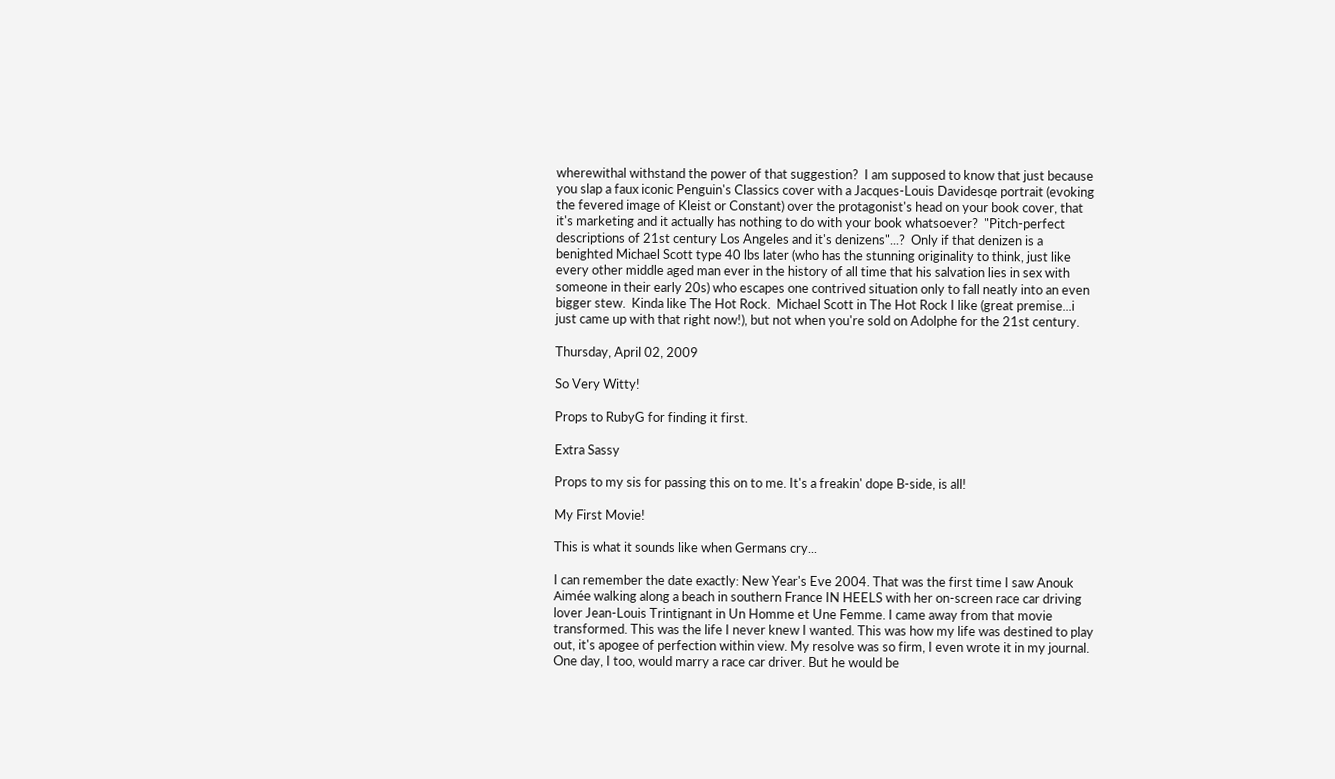wherewithal withstand the power of that suggestion?  I am supposed to know that just because you slap a faux iconic Penguin's Classics cover with a Jacques-Louis Davidesqe portrait (evoking the fevered image of Kleist or Constant) over the protagonist's head on your book cover, that it's marketing and it actually has nothing to do with your book whatsoever?  "Pitch-perfect descriptions of 21st century Los Angeles and it's denizens"...?  Only if that denizen is a benighted Michael Scott type 40 lbs later (who has the stunning originality to think, just like every other middle aged man ever in the history of all time that his salvation lies in sex with someone in their early 20s) who escapes one contrived situation only to fall neatly into an even bigger stew.  Kinda like The Hot Rock.  Michael Scott in The Hot Rock I like (great premise...i just came up with that right now!), but not when you're sold on Adolphe for the 21st century.

Thursday, April 02, 2009

So Very Witty!

Props to RubyG for finding it first.

Extra Sassy

Props to my sis for passing this on to me. It's a freakin' dope B-side, is all!

My First Movie!

This is what it sounds like when Germans cry...

I can remember the date exactly: New Year's Eve 2004. That was the first time I saw Anouk Aimée walking along a beach in southern France IN HEELS with her on-screen race car driving lover Jean-Louis Trintignant in Un Homme et Une Femme. I came away from that movie transformed. This was the life I never knew I wanted. This was how my life was destined to play out, it's apogee of perfection within view. My resolve was so firm, I even wrote it in my journal. One day, I too, would marry a race car driver. But he would be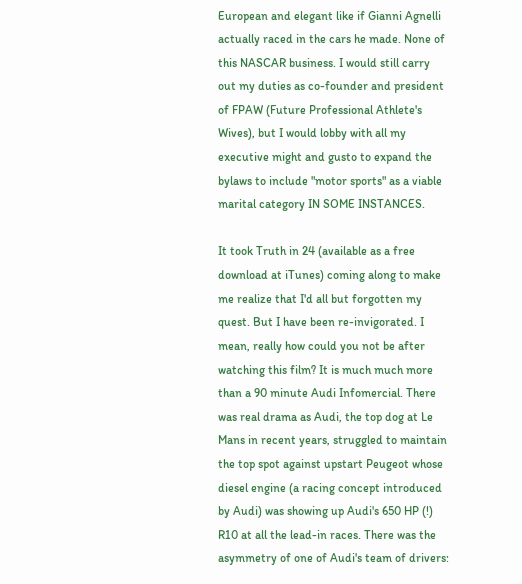European and elegant like if Gianni Agnelli actually raced in the cars he made. None of this NASCAR business. I would still carry out my duties as co-founder and president of FPAW (Future Professional Athlete's Wives), but I would lobby with all my executive might and gusto to expand the bylaws to include "motor sports" as a viable marital category IN SOME INSTANCES.

It took Truth in 24 (available as a free download at iTunes) coming along to make me realize that I'd all but forgotten my quest. But I have been re-invigorated. I mean, really how could you not be after watching this film? It is much much more than a 90 minute Audi Infomercial. There was real drama as Audi, the top dog at Le Mans in recent years, struggled to maintain the top spot against upstart Peugeot whose diesel engine (a racing concept introduced by Audi) was showing up Audi's 650 HP (!) R10 at all the lead-in races. There was the asymmetry of one of Audi's team of drivers: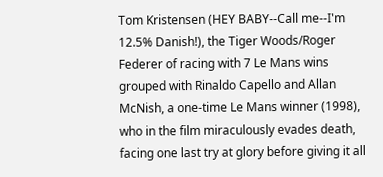Tom Kristensen (HEY BABY--Call me--I'm 12.5% Danish!), the Tiger Woods/Roger Federer of racing with 7 Le Mans wins grouped with Rinaldo Capello and Allan McNish, a one-time Le Mans winner (1998), who in the film miraculously evades death, facing one last try at glory before giving it all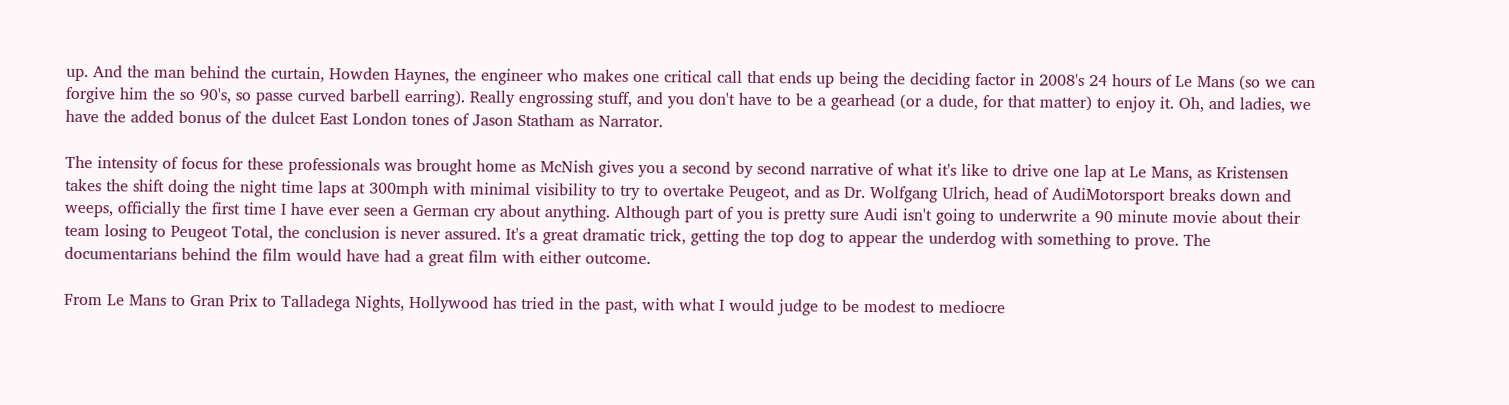up. And the man behind the curtain, Howden Haynes, the engineer who makes one critical call that ends up being the deciding factor in 2008's 24 hours of Le Mans (so we can forgive him the so 90's, so passe curved barbell earring). Really engrossing stuff, and you don't have to be a gearhead (or a dude, for that matter) to enjoy it. Oh, and ladies, we have the added bonus of the dulcet East London tones of Jason Statham as Narrator.

The intensity of focus for these professionals was brought home as McNish gives you a second by second narrative of what it's like to drive one lap at Le Mans, as Kristensen takes the shift doing the night time laps at 300mph with minimal visibility to try to overtake Peugeot, and as Dr. Wolfgang Ulrich, head of AudiMotorsport breaks down and weeps, officially the first time I have ever seen a German cry about anything. Although part of you is pretty sure Audi isn't going to underwrite a 90 minute movie about their team losing to Peugeot Total, the conclusion is never assured. It's a great dramatic trick, getting the top dog to appear the underdog with something to prove. The documentarians behind the film would have had a great film with either outcome.

From Le Mans to Gran Prix to Talladega Nights, Hollywood has tried in the past, with what I would judge to be modest to mediocre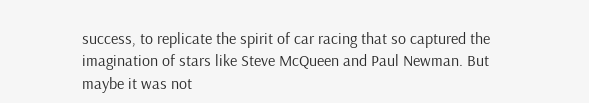success, to replicate the spirit of car racing that so captured the imagination of stars like Steve McQueen and Paul Newman. But maybe it was not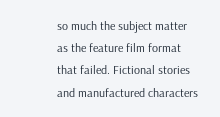so much the subject matter as the feature film format that failed. Fictional stories and manufactured characters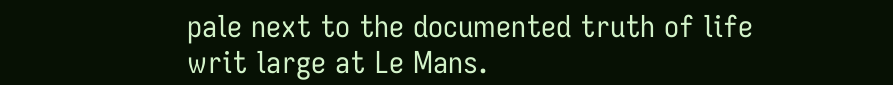pale next to the documented truth of life writ large at Le Mans.